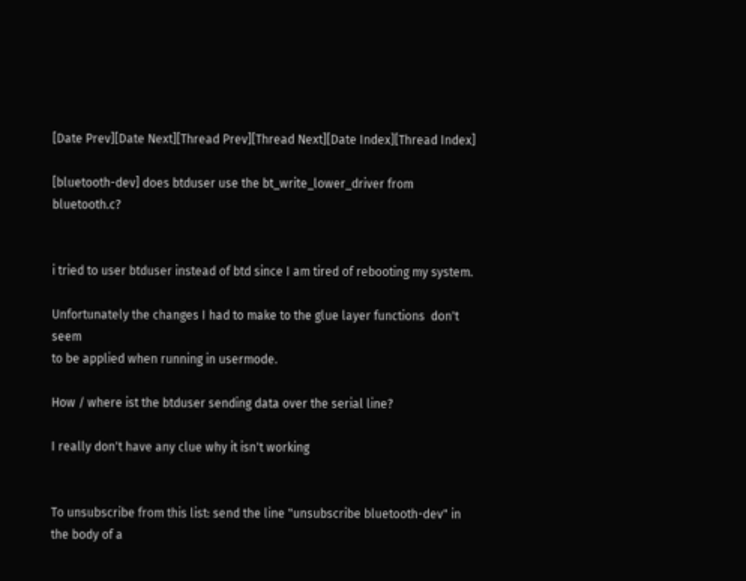[Date Prev][Date Next][Thread Prev][Thread Next][Date Index][Thread Index]

[bluetooth-dev] does btduser use the bt_write_lower_driver from bluetooth.c?


i tried to user btduser instead of btd since I am tired of rebooting my system.

Unfortunately the changes I had to make to the glue layer functions  don't seem
to be applied when running in usermode.

How / where ist the btduser sending data over the serial line?

I really don't have any clue why it isn't working


To unsubscribe from this list: send the line "unsubscribe bluetooth-dev" in
the body of a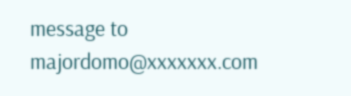message to majordomo@xxxxxxx.com